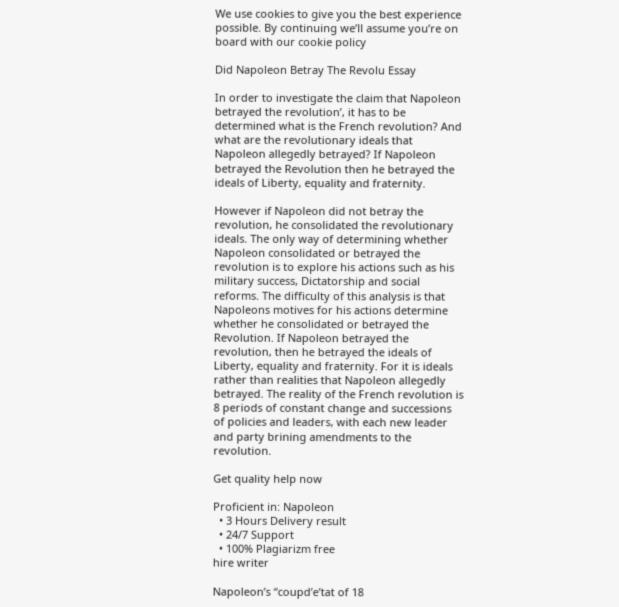We use cookies to give you the best experience possible. By continuing we’ll assume you’re on board with our cookie policy

Did Napoleon Betray The Revolu Essay

In order to investigate the claim that Napoleon betrayed the revolution’, it has to be determined what is the French revolution? And what are the revolutionary ideals that Napoleon allegedly betrayed? If Napoleon betrayed the Revolution then he betrayed the ideals of Liberty, equality and fraternity.

However if Napoleon did not betray the revolution, he consolidated the revolutionary ideals. The only way of determining whether Napoleon consolidated or betrayed the revolution is to explore his actions such as his military success, Dictatorship and social reforms. The difficulty of this analysis is that Napoleons motives for his actions determine whether he consolidated or betrayed the Revolution. If Napoleon betrayed the revolution, then he betrayed the ideals of Liberty, equality and fraternity. For it is ideals rather than realities that Napoleon allegedly betrayed. The reality of the French revolution is 8 periods of constant change and successions of policies and leaders, with each new leader and party brining amendments to the revolution.

Get quality help now

Proficient in: Napoleon
  • 3 Hours Delivery result
  • 24/7 Support
  • 100% Plagiarizm free
hire writer

Napoleon’s “coupd’e’tat of 18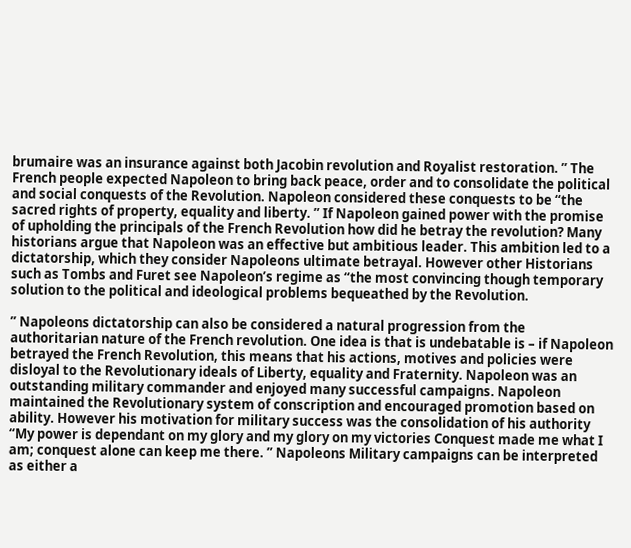brumaire was an insurance against both Jacobin revolution and Royalist restoration. ” The French people expected Napoleon to bring back peace, order and to consolidate the political and social conquests of the Revolution. Napoleon considered these conquests to be “the sacred rights of property, equality and liberty. ” If Napoleon gained power with the promise of upholding the principals of the French Revolution how did he betray the revolution? Many historians argue that Napoleon was an effective but ambitious leader. This ambition led to a dictatorship, which they consider Napoleons ultimate betrayal. However other Historians such as Tombs and Furet see Napoleon’s regime as “the most convincing though temporary solution to the political and ideological problems bequeathed by the Revolution.

” Napoleons dictatorship can also be considered a natural progression from the authoritarian nature of the French revolution. One idea is that is undebatable is – if Napoleon betrayed the French Revolution, this means that his actions, motives and policies were disloyal to the Revolutionary ideals of Liberty, equality and Fraternity. Napoleon was an outstanding military commander and enjoyed many successful campaigns. Napoleon maintained the Revolutionary system of conscription and encouraged promotion based on ability. However his motivation for military success was the consolidation of his authority “My power is dependant on my glory and my glory on my victories Conquest made me what I am; conquest alone can keep me there. ” Napoleons Military campaigns can be interpreted as either a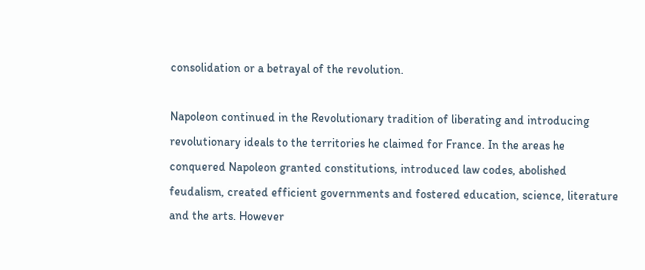consolidation or a betrayal of the revolution.

Napoleon continued in the Revolutionary tradition of liberating and introducing revolutionary ideals to the territories he claimed for France. In the areas he conquered Napoleon granted constitutions, introduced law codes, abolished feudalism, created efficient governments and fostered education, science, literature and the arts. However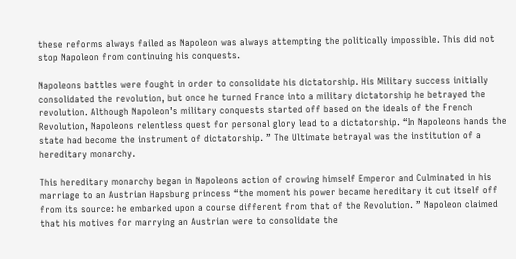these reforms always failed as Napoleon was always attempting the politically impossible. This did not stop Napoleon from continuing his conquests.

Napoleons battles were fought in order to consolidate his dictatorship. His Military success initially consolidated the revolution, but once he turned France into a military dictatorship he betrayed the revolution. Although Napoleon’s military conquests started off based on the ideals of the French Revolution, Napoleons relentless quest for personal glory lead to a dictatorship. “In Napoleons hands the state had become the instrument of dictatorship. ” The Ultimate betrayal was the institution of a hereditary monarchy.

This hereditary monarchy began in Napoleons action of crowing himself Emperor and Culminated in his marriage to an Austrian Hapsburg princess “the moment his power became hereditary it cut itself off from its source: he embarked upon a course different from that of the Revolution. ” Napoleon claimed that his motives for marrying an Austrian were to consolidate the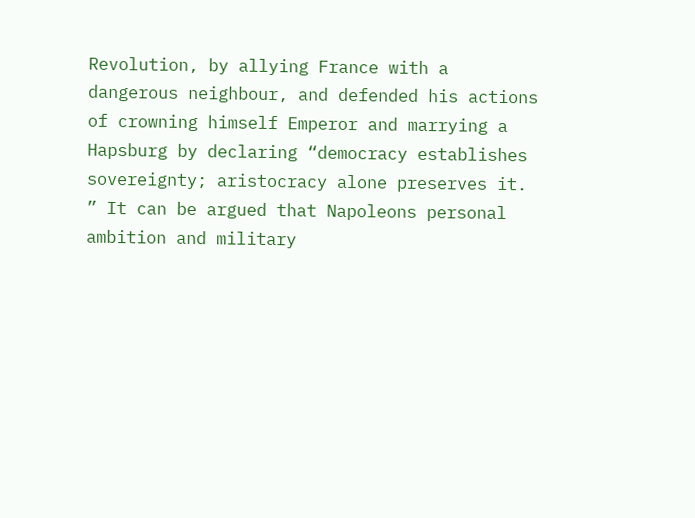Revolution, by allying France with a dangerous neighbour, and defended his actions of crowning himself Emperor and marrying a Hapsburg by declaring “democracy establishes sovereignty; aristocracy alone preserves it. ” It can be argued that Napoleons personal ambition and military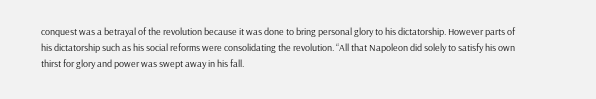conquest was a betrayal of the revolution because it was done to bring personal glory to his dictatorship. However parts of his dictatorship such as his social reforms were consolidating the revolution. “All that Napoleon did solely to satisfy his own thirst for glory and power was swept away in his fall.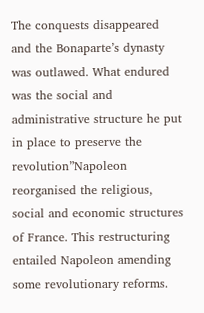The conquests disappeared and the Bonaparte’s dynasty was outlawed. What endured was the social and administrative structure he put in place to preserve the revolution”Napoleon reorganised the religious, social and economic structures of France. This restructuring entailed Napoleon amending some revolutionary reforms.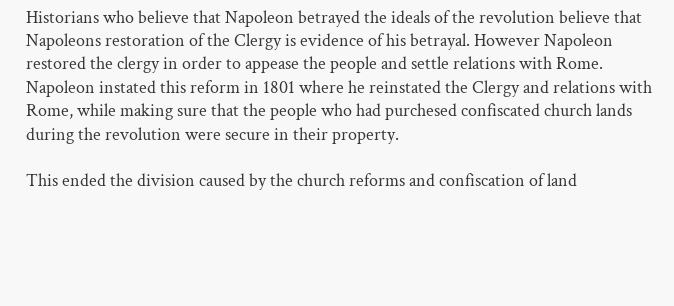Historians who believe that Napoleon betrayed the ideals of the revolution believe that Napoleons restoration of the Clergy is evidence of his betrayal. However Napoleon restored the clergy in order to appease the people and settle relations with Rome. Napoleon instated this reform in 1801 where he reinstated the Clergy and relations with Rome, while making sure that the people who had purchesed confiscated church lands during the revolution were secure in their property.

This ended the division caused by the church reforms and confiscation of land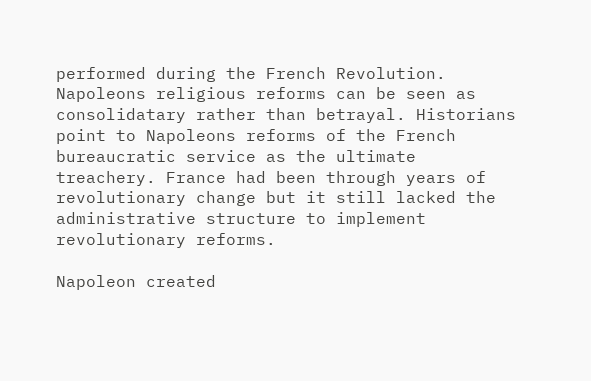performed during the French Revolution. Napoleons religious reforms can be seen as consolidatary rather than betrayal. Historians point to Napoleons reforms of the French bureaucratic service as the ultimate treachery. France had been through years of revolutionary change but it still lacked the administrative structure to implement revolutionary reforms.

Napoleon created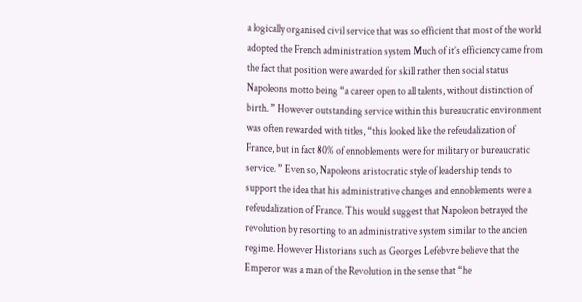a logically organised civil service that was so efficient that most of the world adopted the French administration system Much of it’s efficiency came from the fact that position were awarded for skill rather then social status Napoleons motto being “a career open to all talents, without distinction of birth. ” However outstanding service within this bureaucratic environment was often rewarded with titles, “this looked like the refeudalization of France, but in fact 80% of ennoblements were for military or bureaucratic service. ” Even so, Napoleons aristocratic style of leadership tends to support the idea that his administrative changes and ennoblements were a refeudalization of France. This would suggest that Napoleon betrayed the revolution by resorting to an administrative system similar to the ancien regime. However Historians such as Georges Lefebvre believe that the Emperor was a man of the Revolution in the sense that “he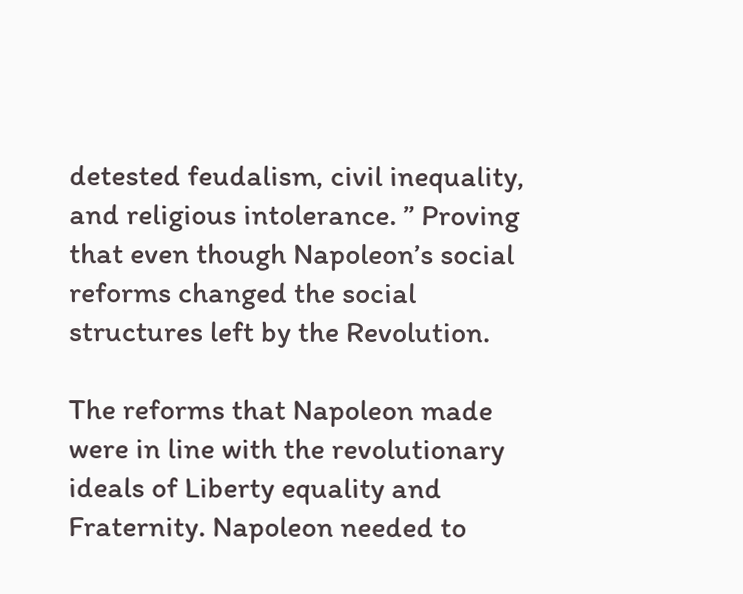detested feudalism, civil inequality, and religious intolerance. ” Proving that even though Napoleon’s social reforms changed the social structures left by the Revolution.

The reforms that Napoleon made were in line with the revolutionary ideals of Liberty equality and Fraternity. Napoleon needed to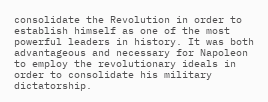consolidate the Revolution in order to establish himself as one of the most powerful leaders in history. It was both advantageous and necessary for Napoleon to employ the revolutionary ideals in order to consolidate his military dictatorship.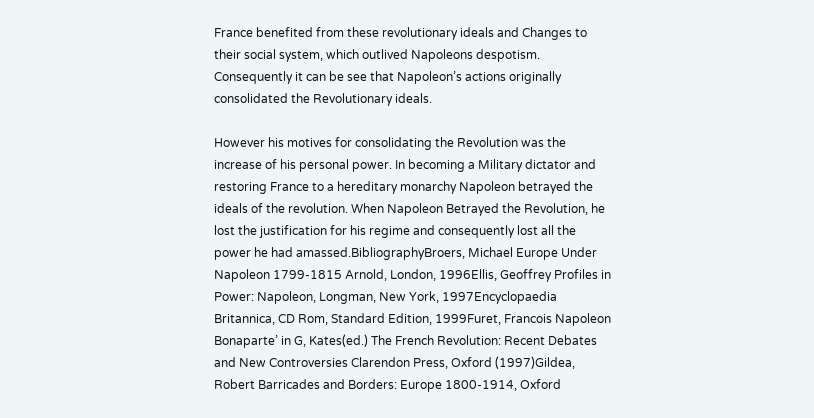France benefited from these revolutionary ideals and Changes to their social system, which outlived Napoleons despotism. Consequently it can be see that Napoleon’s actions originally consolidated the Revolutionary ideals.

However his motives for consolidating the Revolution was the increase of his personal power. In becoming a Military dictator and restoring France to a hereditary monarchy Napoleon betrayed the ideals of the revolution. When Napoleon Betrayed the Revolution, he lost the justification for his regime and consequently lost all the power he had amassed.BibliographyBroers, Michael Europe Under Napoleon 1799-1815 Arnold, London, 1996Ellis, Geoffrey Profiles in Power: Napoleon, Longman, New York, 1997Encyclopaedia Britannica, CD Rom, Standard Edition, 1999Furet, Francois Napoleon Bonaparte’ in G, Kates(ed.) The French Revolution: Recent Debates and New Controversies Clarendon Press, Oxford (1997)Gildea, Robert Barricades and Borders: Europe 1800-1914, Oxford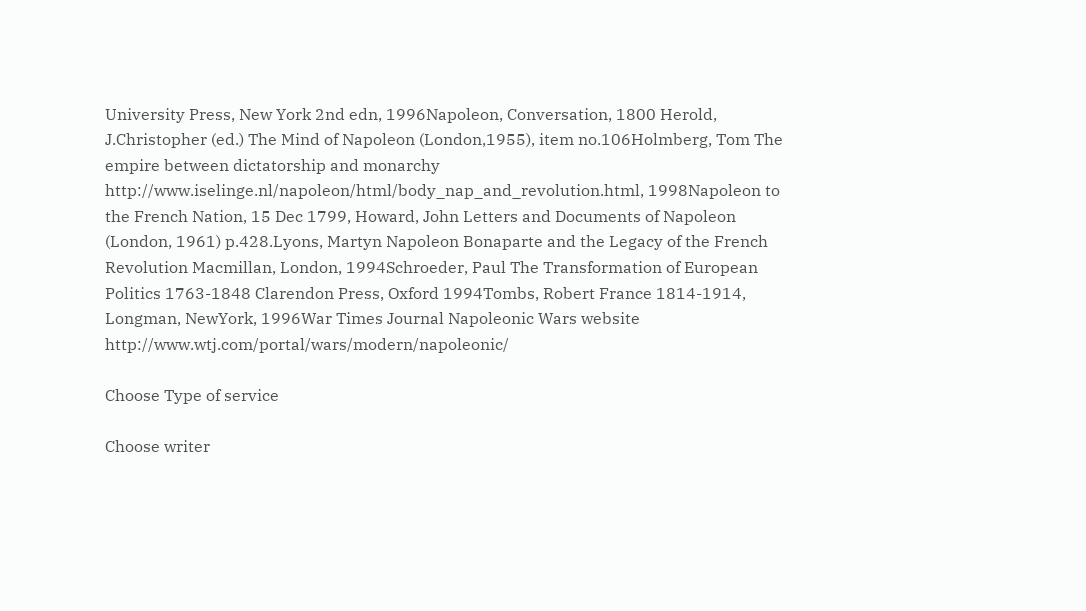University Press, New York 2nd edn, 1996Napoleon, Conversation, 1800 Herold, J.Christopher (ed.) The Mind of Napoleon (London,1955), item no.106Holmberg, Tom The empire between dictatorship and monarchy http://www.iselinge.nl/napoleon/html/body_nap_and_revolution.html, 1998Napoleon to the French Nation, 15 Dec 1799, Howard, John Letters and Documents of Napoleon (London, 1961) p.428.Lyons, Martyn Napoleon Bonaparte and the Legacy of the French Revolution Macmillan, London, 1994Schroeder, Paul The Transformation of European Politics 1763-1848 Clarendon Press, Oxford 1994Tombs, Robert France 1814-1914, Longman, NewYork, 1996War Times Journal Napoleonic Wars website http://www.wtj.com/portal/wars/modern/napoleonic/

Choose Type of service

Choose writer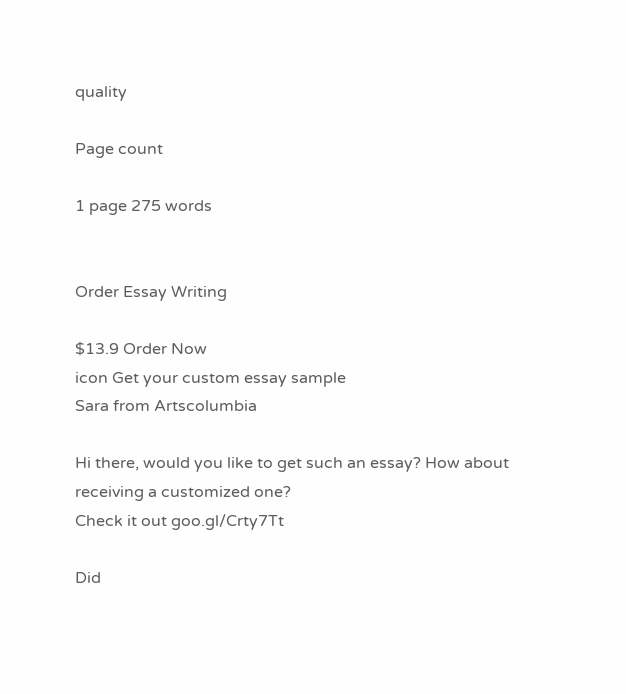quality

Page count

1 page 275 words


Order Essay Writing

$13.9 Order Now
icon Get your custom essay sample
Sara from Artscolumbia

Hi there, would you like to get such an essay? How about receiving a customized one?
Check it out goo.gl/Crty7Tt

Did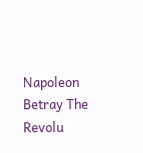Napoleon Betray The Revolu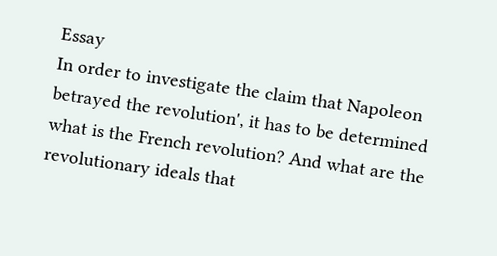Essay
In order to investigate the claim that Napoleon betrayed the revolution', it has to be determined what is the French revolution? And what are the revolutionary ideals that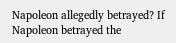Napoleon allegedly betrayed? If Napoleon betrayed the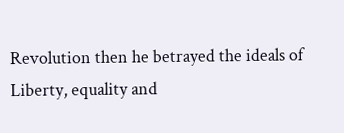Revolution then he betrayed the ideals of Liberty, equality and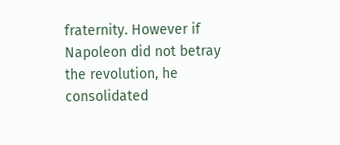fraternity. However if Napoleon did not betray the revolution, he consolidated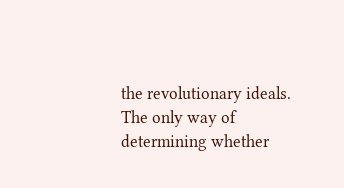the revolutionary ideals. The only way of determining whether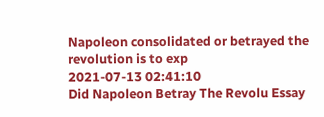Napoleon consolidated or betrayed the revolution is to exp
2021-07-13 02:41:10
Did Napoleon Betray The Revolu Essay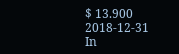$ 13.900 2018-12-31
In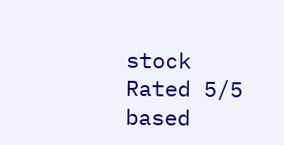stock
Rated 5/5 based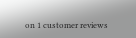on 1 customer reviews